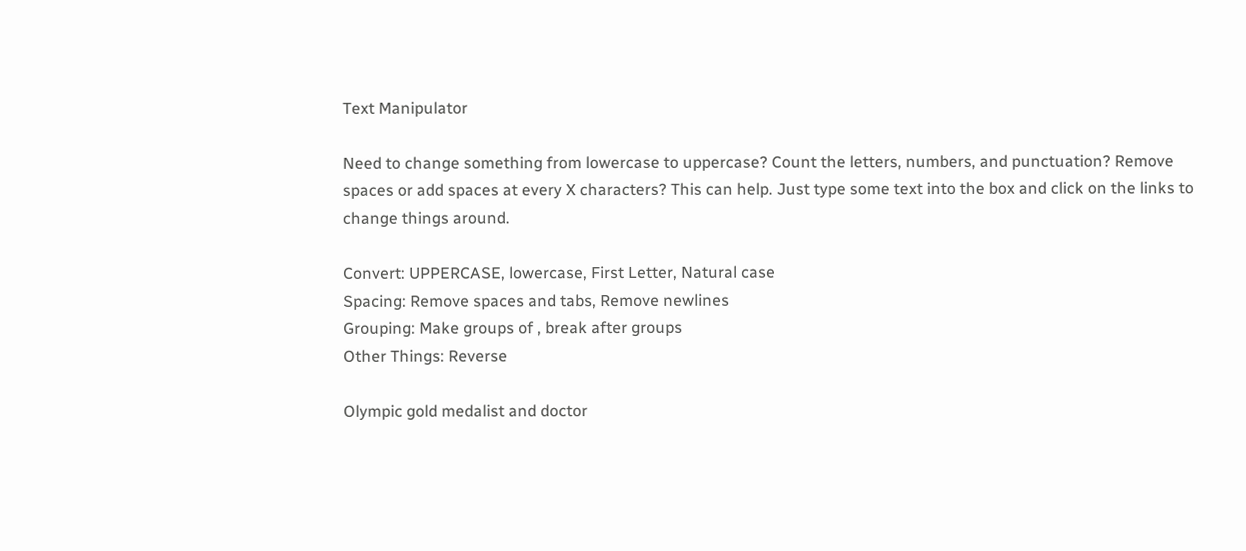Text Manipulator

Need to change something from lowercase to uppercase? Count the letters, numbers, and punctuation? Remove spaces or add spaces at every X characters? This can help. Just type some text into the box and click on the links to change things around.

Convert: UPPERCASE, lowercase, First Letter, Natural case
Spacing: Remove spaces and tabs, Remove newlines
Grouping: Make groups of , break after groups
Other Things: Reverse

Olympic gold medalist and doctor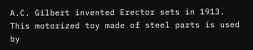A.C. Gilbert invented Erector sets in 1913. This motorized toy made of steel parts is used by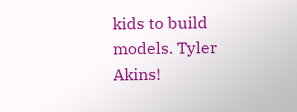kids to build models. Tyler Akins!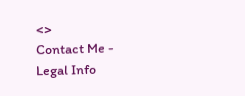<>
Contact Me - Legal Info